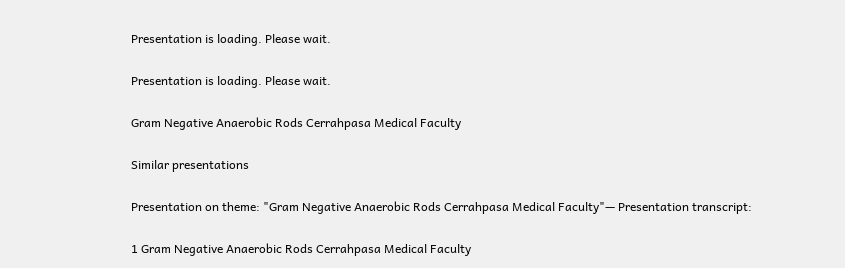Presentation is loading. Please wait.

Presentation is loading. Please wait.

Gram Negative Anaerobic Rods Cerrahpasa Medical Faculty

Similar presentations

Presentation on theme: "Gram Negative Anaerobic Rods Cerrahpasa Medical Faculty"— Presentation transcript:

1 Gram Negative Anaerobic Rods Cerrahpasa Medical Faculty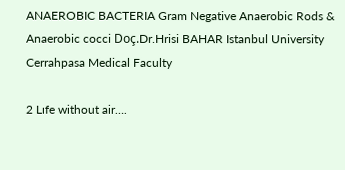ANAEROBIC BACTERIA Gram Negative Anaerobic Rods & Anaerobic cocci Doç.Dr.Hrisi BAHAR Istanbul University Cerrahpasa Medical Faculty

2 Lıfe without air….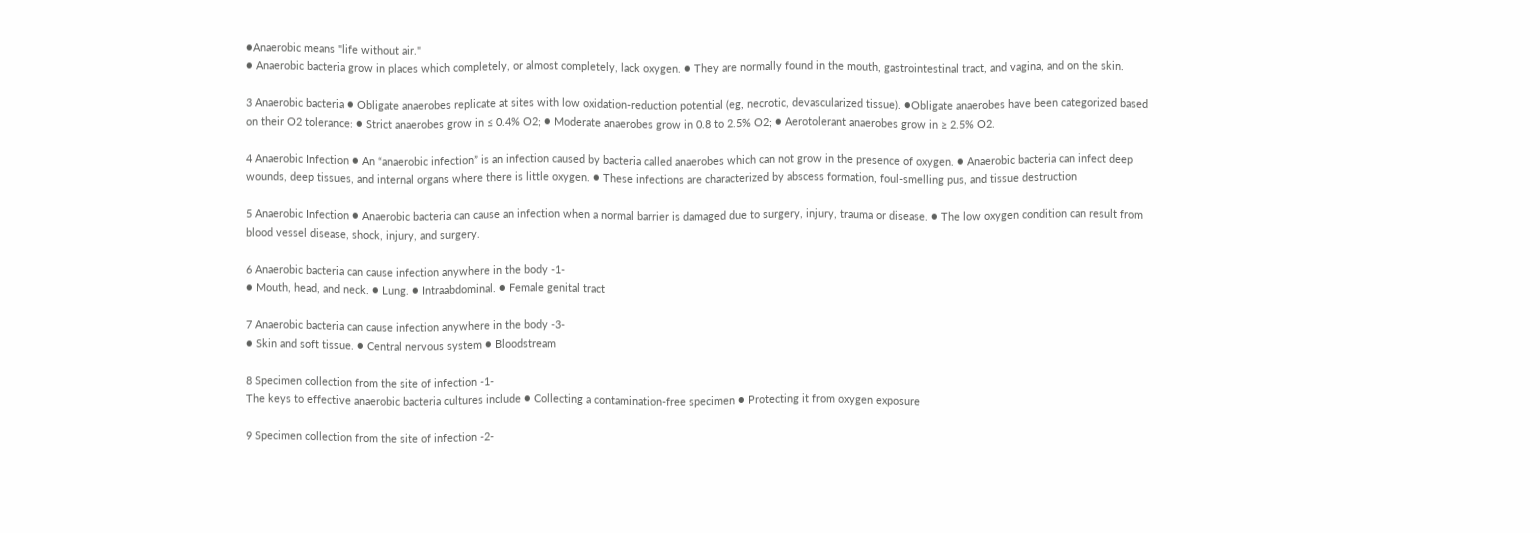●Anaerobic means "life without air."
● Anaerobic bacteria grow in places which completely, or almost completely, lack oxygen. ● They are normally found in the mouth, gastrointestinal tract, and vagina, and on the skin.

3 Anaerobic bacteria ● Obligate anaerobes replicate at sites with low oxidation-reduction potential (eg, necrotic, devascularized tissue). ●Obligate anaerobes have been categorized based on their O2 tolerance: ● Strict anaerobes grow in ≤ 0.4% O2; ● Moderate anaerobes grow in 0.8 to 2.5% O2; ● Aerotolerant anaerobes grow in ≥ 2.5% O2.

4 Anaerobic Infection ● An “anaerobic infection” is an infection caused by bacteria called anaerobes which can not grow in the presence of oxygen. ● Anaerobic bacteria can infect deep wounds, deep tissues, and internal organs where there is little oxygen. ● These infections are characterized by abscess formation, foul-smelling pus, and tissue destruction

5 Anaerobic Infection ● Anaerobic bacteria can cause an infection when a normal barrier is damaged due to surgery, injury, trauma or disease. ● The low oxygen condition can result from blood vessel disease, shock, injury, and surgery.

6 Anaerobic bacteria can cause infection anywhere in the body -1-
● Mouth, head, and neck. ● Lung. ● Intraabdominal. ● Female genital tract

7 Anaerobic bacteria can cause infection anywhere in the body -3-
● Skin and soft tissue. ● Central nervous system ● Bloodstream

8 Specimen collection from the site of infection -1-
The keys to effective anaerobic bacteria cultures include ● Collecting a contamination-free specimen ● Protecting it from oxygen exposure

9 Specimen collection from the site of infection -2-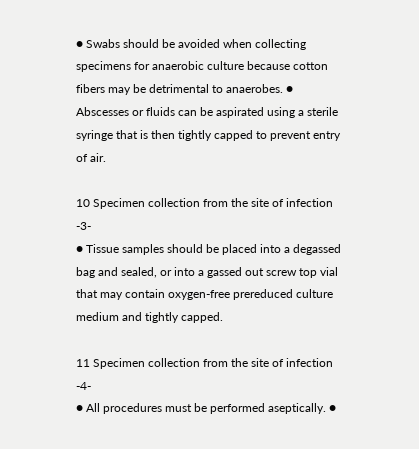● Swabs should be avoided when collecting specimens for anaerobic culture because cotton fibers may be detrimental to anaerobes. ● Abscesses or fluids can be aspirated using a sterile syringe that is then tightly capped to prevent entry of air.

10 Specimen collection from the site of infection -3-
● Tissue samples should be placed into a degassed bag and sealed, or into a gassed out screw top vial that may contain oxygen-free prereduced culture medium and tightly capped.

11 Specimen collection from the site of infection -4-
● All procedures must be performed aseptically. ●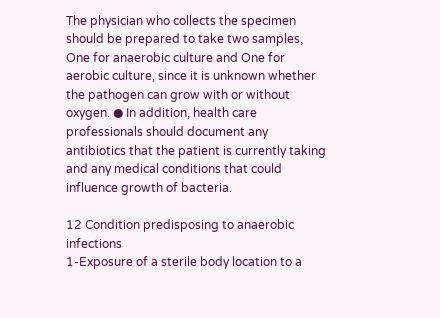The physician who collects the specimen should be prepared to take two samples, One for anaerobic culture and One for aerobic culture, since it is unknown whether the pathogen can grow with or without oxygen. ● In addition, health care professionals should document any antibiotics that the patient is currently taking and any medical conditions that could influence growth of bacteria.

12 Condition predisposing to anaerobic infections
1-Exposure of a sterile body location to a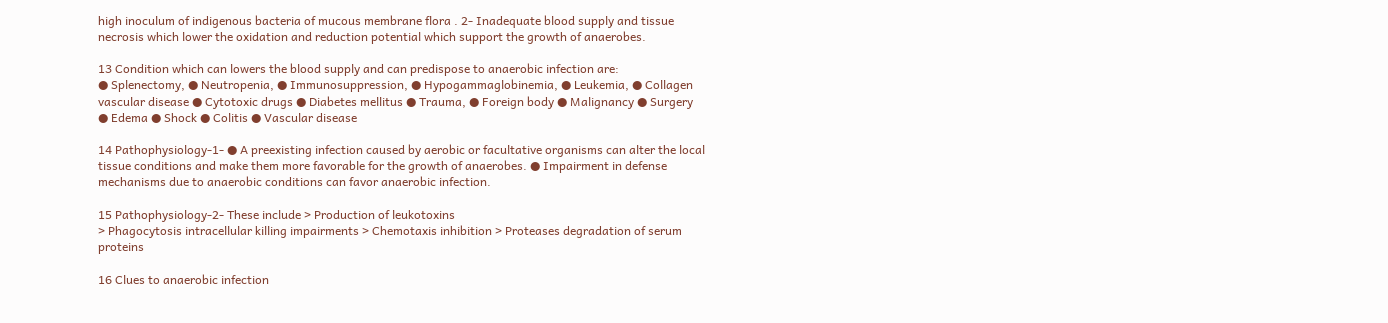high inoculum of indigenous bacteria of mucous membrane flora . 2- Inadequate blood supply and tissue necrosis which lower the oxidation and reduction potential which support the growth of anaerobes.

13 Condition which can lowers the blood supply and can predispose to anaerobic infection are:
● Splenectomy, ● Neutropenia, ● Immunosuppression, ● Hypogammaglobinemia, ● Leukemia, ● Collagen vascular disease ● Cytotoxic drugs ● Diabetes mellitus ● Trauma, ● Foreign body ● Malignancy ● Surgery ● Edema ● Shock ● Colitis ● Vascular disease

14 Pathophysiology-1- ● A preexisting infection caused by aerobic or facultative organisms can alter the local tissue conditions and make them more favorable for the growth of anaerobes. ● Impairment in defense mechanisms due to anaerobic conditions can favor anaerobic infection.

15 Pathophysiology-2- These include > Production of leukotoxins
> Phagocytosis intracellular killing impairments > Chemotaxis inhibition > Proteases degradation of serum proteins

16 Clues to anaerobic infection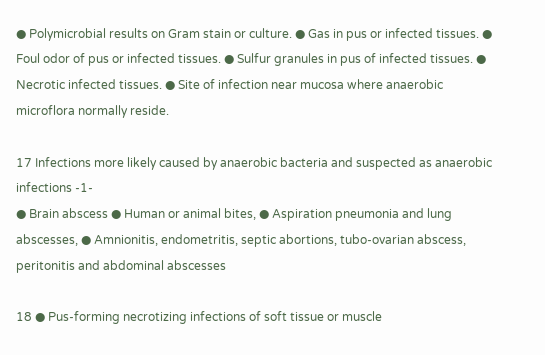● Polymicrobial results on Gram stain or culture. ● Gas in pus or infected tissues. ● Foul odor of pus or infected tissues. ● Sulfur granules in pus of infected tissues. ● Necrotic infected tissues. ● Site of infection near mucosa where anaerobic microflora normally reside.

17 Infections more likely caused by anaerobic bacteria and suspected as anaerobic infections -1-
● Brain abscess ● Human or animal bites, ● Aspiration pneumonia and lung abscesses, ● Amnionitis, endometritis, septic abortions, tubo-ovarian abscess, peritonitis and abdominal abscesses

18 ● Pus-forming necrotizing infections of soft tissue or muscle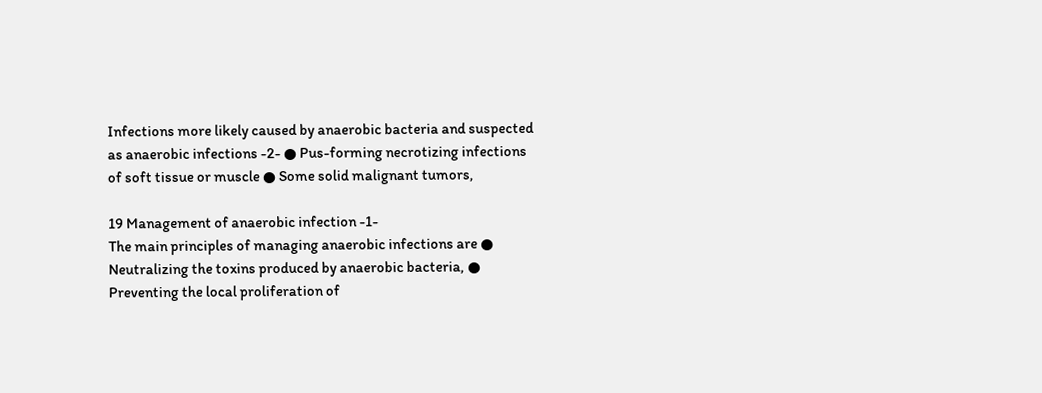Infections more likely caused by anaerobic bacteria and suspected as anaerobic infections -2- ● Pus-forming necrotizing infections of soft tissue or muscle ● Some solid malignant tumors,

19 Management of anaerobic infection -1-
The main principles of managing anaerobic infections are ● Neutralizing the toxins produced by anaerobic bacteria, ● Preventing the local proliferation of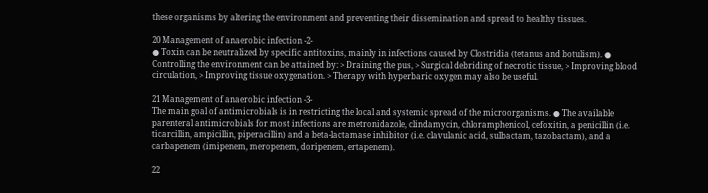these organisms by altering the environment and preventing their dissemination and spread to healthy tissues.

20 Management of anaerobic infection -2-
● Toxin can be neutralized by specific antitoxins, mainly in infections caused by Clostridia (tetanus and botulism). ● Controlling the environment can be attained by: > Draining the pus, > Surgical debriding of necrotic tissue, > Improving blood circulation, > Improving tissue oxygenation. > Therapy with hyperbaric oxygen may also be useful.

21 Management of anaerobic infection -3-
The main goal of antimicrobials is in restricting the local and systemic spread of the microorganisms. ● The available parenteral antimicrobials for most infections are metronidazole, clindamycin, chloramphenicol, cefoxitin, a penicillin (i.e. ticarcillin, ampicillin, piperacillin) and a beta-lactamase inhibitor (i.e. clavulanic acid, sulbactam, tazobactam), and a carbapenem (imipenem, meropenem, doripenem, ertapenem).

22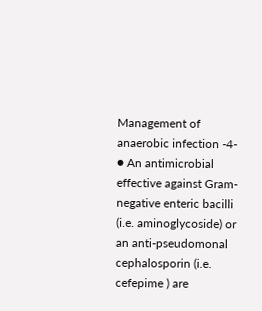Management of anaerobic infection -4-
● An antimicrobial effective against Gram-negative enteric bacilli (i.e. aminoglycoside) or an anti-pseudomonal cephalosporin (i.e. cefepime ) are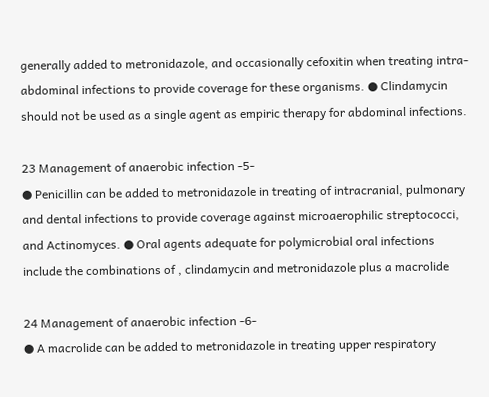generally added to metronidazole, and occasionally cefoxitin when treating intra-abdominal infections to provide coverage for these organisms. ● Clindamycin should not be used as a single agent as empiric therapy for abdominal infections.

23 Management of anaerobic infection -5-
● Penicillin can be added to metronidazole in treating of intracranial, pulmonary and dental infections to provide coverage against microaerophilic streptococci, and Actinomyces. ● Oral agents adequate for polymicrobial oral infections include the combinations of , clindamycin and metronidazole plus a macrolide

24 Management of anaerobic infection -6-
● A macrolide can be added to metronidazole in treating upper respiratory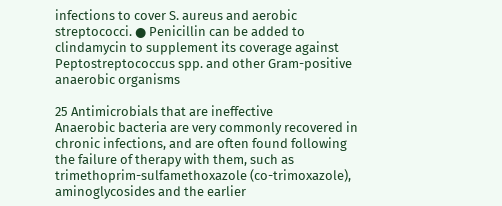infections to cover S. aureus and aerobic streptococci. ● Penicillin can be added to clindamycin to supplement its coverage against Peptostreptococcus spp. and other Gram-positive anaerobic organisms

25 Antimicrobials that are ineffective
Anaerobic bacteria are very commonly recovered in chronic infections, and are often found following the failure of therapy with them, such as trimethoprim-sulfamethoxazole (co-trimoxazole), aminoglycosides and the earlier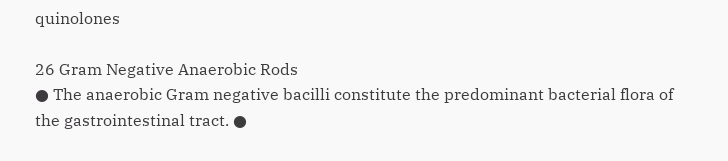quinolones

26 Gram Negative Anaerobic Rods
● The anaerobic Gram negative bacilli constitute the predominant bacterial flora of the gastrointestinal tract. ●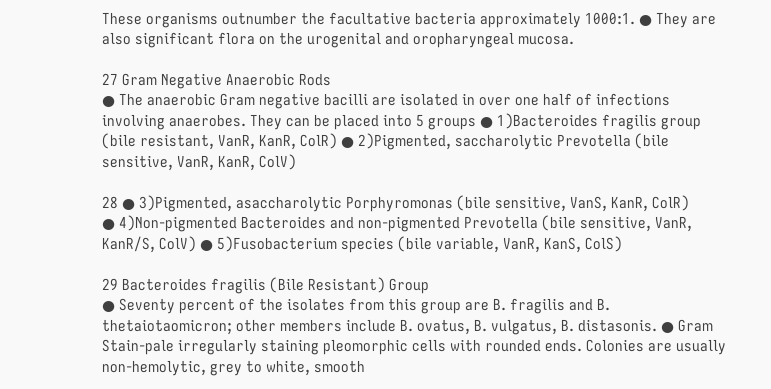These organisms outnumber the facultative bacteria approximately 1000:1. ● They are also significant flora on the urogenital and oropharyngeal mucosa.

27 Gram Negative Anaerobic Rods
● The anaerobic Gram negative bacilli are isolated in over one half of infections involving anaerobes. They can be placed into 5 groups ● 1)Bacteroides fragilis group (bile resistant, VanR, KanR, ColR) ● 2)Pigmented, saccharolytic Prevotella (bile sensitive, VanR, KanR, ColV)

28 ● 3)Pigmented, asaccharolytic Porphyromonas (bile sensitive, VanS, KanR, ColR)
● 4)Non‑pigmented Bacteroides and non-pigmented Prevotella (bile sensitive, VanR, KanR/S, ColV) ● 5)Fusobacterium species (bile variable, VanR, KanS, ColS)

29 Bacteroides fragilis (Bile Resistant) Group
● Seventy percent of the isolates from this group are B. fragilis and B. thetaiotaomicron; other members include B. ovatus, B. vulgatus, B. distasonis. ● Gram Stain-pale irregularly staining pleomorphic cells with rounded ends. Colonies are usually non-hemolytic, grey to white, smooth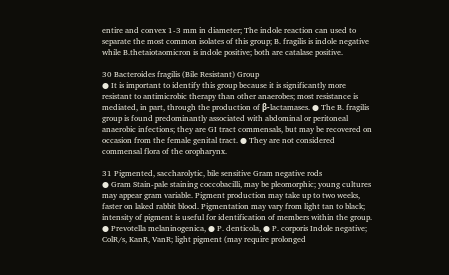entire and convex 1-3 mm in diameter; The indole reaction can used to separate the most common isolates of this group; B. fragilis is indole negative while B.thetaiotaomicron is indole positive; both are catalase positive.

30 Bacteroides fragilis (Bile Resistant) Group
● It is important to identify this group because it is significantly more resistant to antimicrobic therapy than other anaerobes; most resistance is mediated, in part, through the production of β-lactamases. ● The B. fragilis group is found predominantly associated with abdominal or peritoneal anaerobic infections; they are GI tract commensals, but may be recovered on occasion from the female genital tract. ● They are not considered commensal flora of the oropharynx.

31 Pigmented, saccharolytic, bile sensitive Gram negative rods
● Gram Stain-pale staining coccobacilli, may be pleomorphic; young cultures may appear gram variable. Pigment production may take up to two weeks, faster on laked rabbit blood. Pigmentation may vary from light tan to black; intensity of pigment is useful for identification of members within the group. ● Prevotella melaninogenica, ● P. denticola, ● P. corporis Indole negative; ColR/s, KanR, VanR; light pigment (may require prolonged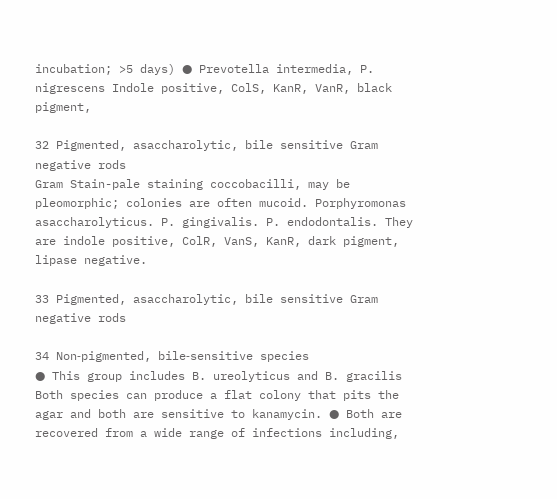incubation; >5 days) ● Prevotella intermedia, P. nigrescens Indole positive, ColS, KanR, VanR, black pigment,

32 Pigmented, asaccharolytic, bile sensitive Gram negative rods
Gram Stain-pale staining coccobacilli, may be pleomorphic; colonies are often mucoid. Porphyromonas asaccharolyticus. P. gingivalis. P. endodontalis. They are indole positive, ColR, VanS, KanR, dark pigment, lipase negative.

33 Pigmented, asaccharolytic, bile sensitive Gram negative rods

34 Non‑pigmented, bile‑sensitive species
● This group includes B. ureolyticus and B. gracilis Both species can produce a flat colony that pits the agar and both are sensitive to kanamycin. ● Both are recovered from a wide range of infections including,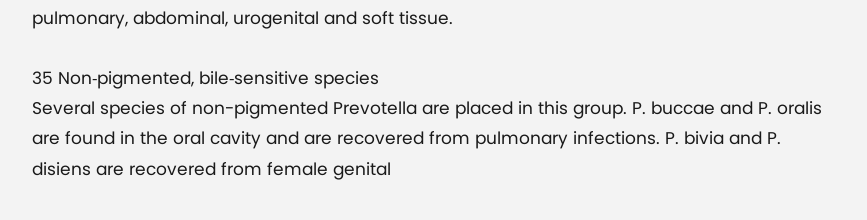pulmonary, abdominal, urogenital and soft tissue.

35 Non‑pigmented, bile‑sensitive species
Several species of non-pigmented Prevotella are placed in this group. P. buccae and P. oralis are found in the oral cavity and are recovered from pulmonary infections. P. bivia and P. disiens are recovered from female genital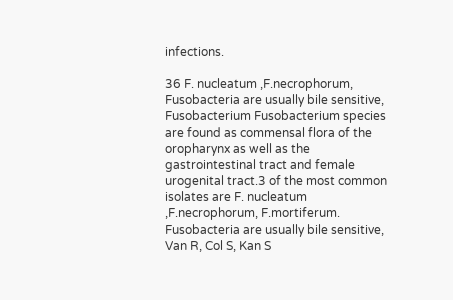infections.

36 F. nucleatum ,F.necrophorum, Fusobacteria are usually bile sensitive,
Fusobacterium Fusobacterium species are found as commensal flora of the oropharynx as well as the gastrointestinal tract and female urogenital tract.3 of the most common isolates are F. nucleatum ,F.necrophorum, F.mortiferum. Fusobacteria are usually bile sensitive, Van R, Col S, Kan S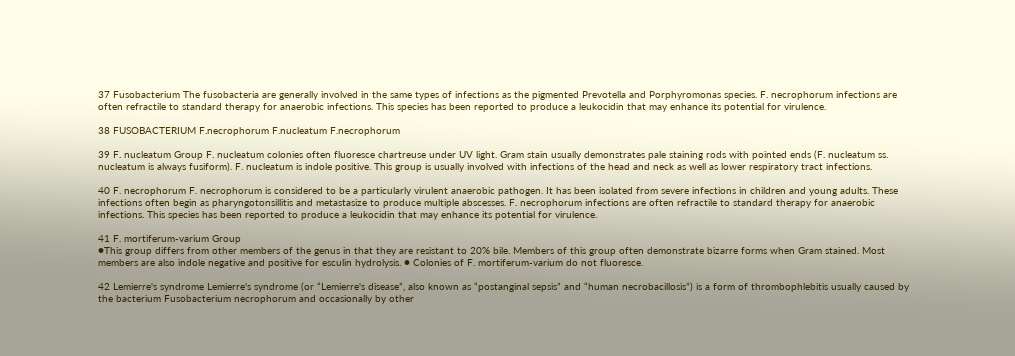37 Fusobacterium The fusobacteria are generally involved in the same types of infections as the pigmented Prevotella and Porphyromonas species. F. necrophorum infections are often refractile to standard therapy for anaerobic infections. This species has been reported to produce a leukocidin that may enhance its potential for virulence.

38 FUSOBACTERIUM F.necrophorum F.nucleatum F.necrophorum

39 F. nucleatum Group F. nucleatum colonies often fluoresce chartreuse under UV light. Gram stain usually demonstrates pale staining rods with pointed ends (F. nucleatum ss. nucleatum is always fusiform). F. nucleatum is indole positive. This group is usually involved with infections of the head and neck as well as lower respiratory tract infections.

40 F. necrophorum F. necrophorum is considered to be a particularly virulent anaerobic pathogen. It has been isolated from severe infections in children and young adults. These infections often begin as pharyngotonsillitis and metastasize to produce multiple abscesses. F. necrophorum infections are often refractile to standard therapy for anaerobic infections. This species has been reported to produce a leukocidin that may enhance its potential for virulence.

41 F. mortiferum-varium Group
●This group differs from other members of the genus in that they are resistant to 20% bile. Members of this group often demonstrate bizarre forms when Gram stained. Most members are also indole negative and positive for esculin hydrolysis. ● Colonies of F. mortiferum-varium do not fluoresce.

42 Lemierre's syndrome Lemierre's syndrome (or “Lemierre's disease”, also known as “postanginal sepsis” and “human necrobacillosis”) is a form of thrombophlebitis usually caused by the bacterium Fusobacterium necrophorum and occasionally by other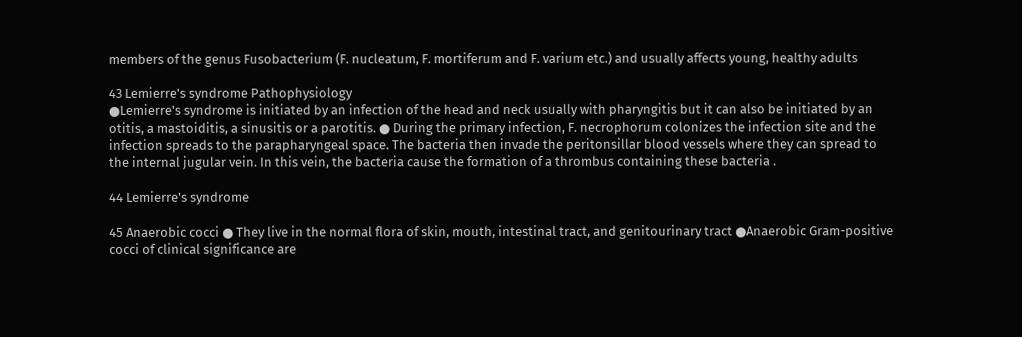members of the genus Fusobacterium (F. nucleatum, F. mortiferum and F. varium etc.) and usually affects young, healthy adults

43 Lemierre's syndrome Pathophysiology
●Lemierre's syndrome is initiated by an infection of the head and neck usually with pharyngitis but it can also be initiated by an otitis, a mastoiditis, a sinusitis or a parotitis. ● During the primary infection, F. necrophorum colonizes the infection site and the infection spreads to the parapharyngeal space. The bacteria then invade the peritonsillar blood vessels where they can spread to the internal jugular vein. In this vein, the bacteria cause the formation of a thrombus containing these bacteria .

44 Lemierre's syndrome

45 Anaerobic cocci ● They live in the normal flora of skin, mouth, intestinal tract, and genitourinary tract ●Anaerobic Gram-positive cocci of clinical significance are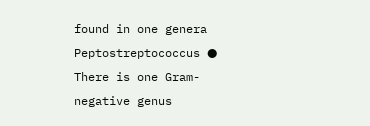found in one genera Peptostreptococcus ● There is one Gram-negative genus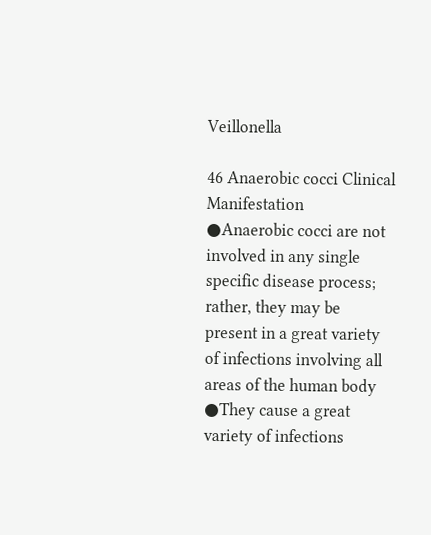Veillonella

46 Anaerobic cocci Clinical Manifestation
●Anaerobic cocci are not involved in any single specific disease process; rather, they may be present in a great variety of infections involving all areas of the human body ●They cause a great variety of infections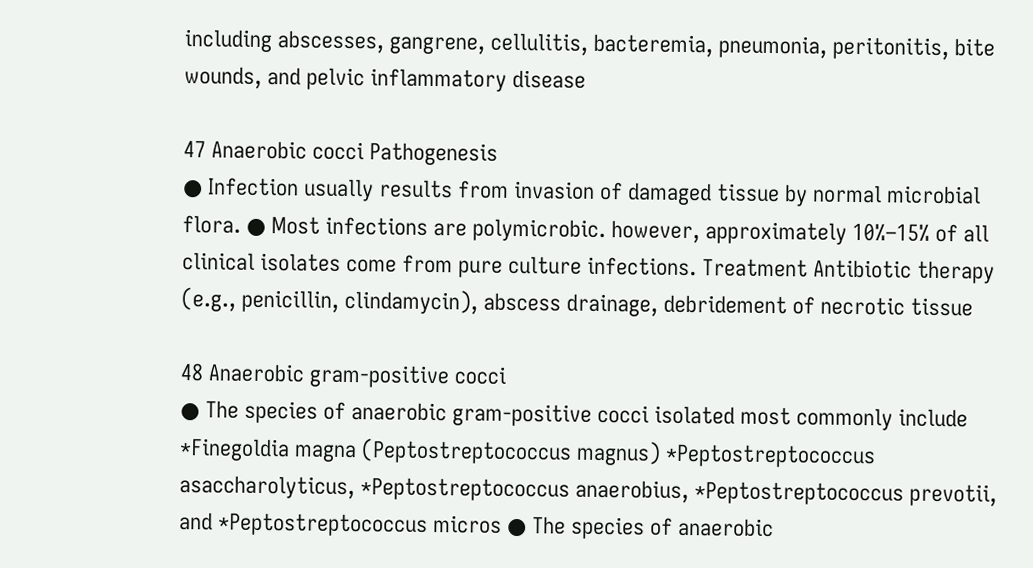including abscesses, gangrene, cellulitis, bacteremia, pneumonia, peritonitis, bite wounds, and pelvic inflammatory disease

47 Anaerobic cocci Pathogenesis
● Infection usually results from invasion of damaged tissue by normal microbial flora. ● Most infections are polymicrobic. however, approximately 10%–15% of all clinical isolates come from pure culture infections. Treatment Antibiotic therapy (e.g., penicillin, clindamycin), abscess drainage, debridement of necrotic tissue

48 Anaerobic gram-positive cocci
● The species of anaerobic gram-positive cocci isolated most commonly include *Finegoldia magna (Peptostreptococcus magnus) *Peptostreptococcus asaccharolyticus, *Peptostreptococcus anaerobius, *Peptostreptococcus prevotii, and *Peptostreptococcus micros ● The species of anaerobic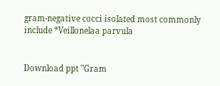gram-negative cocci isolated most commonly include *Veillonelaa parvula


Download ppt "Gram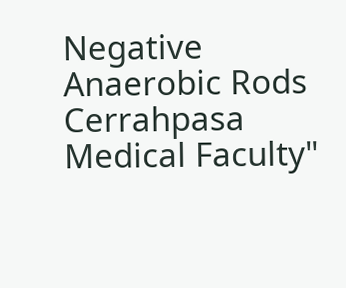Negative Anaerobic Rods Cerrahpasa Medical Faculty"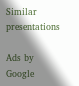Similar presentations

Ads by Google